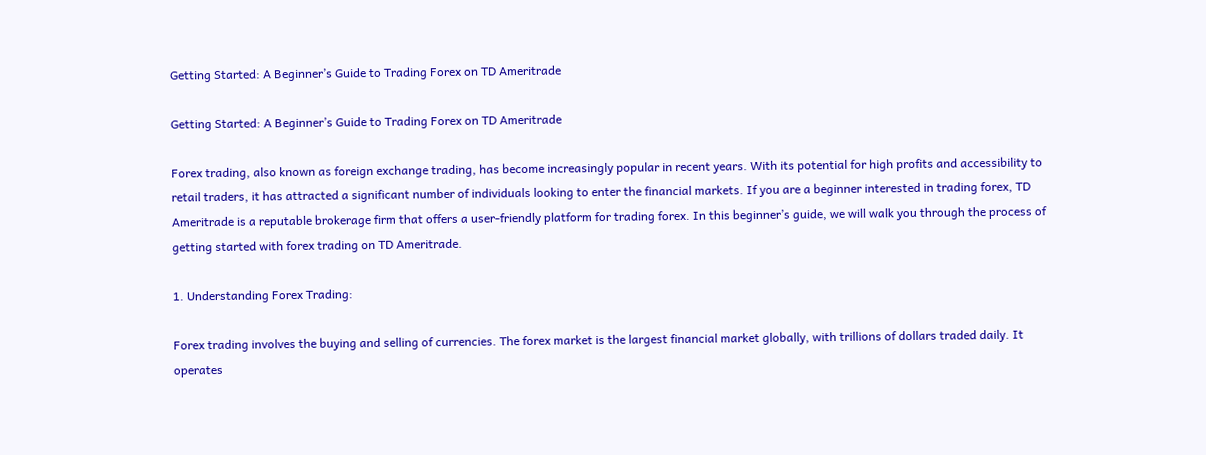Getting Started: A Beginner’s Guide to Trading Forex on TD Ameritrade

Getting Started: A Beginner’s Guide to Trading Forex on TD Ameritrade

Forex trading, also known as foreign exchange trading, has become increasingly popular in recent years. With its potential for high profits and accessibility to retail traders, it has attracted a significant number of individuals looking to enter the financial markets. If you are a beginner interested in trading forex, TD Ameritrade is a reputable brokerage firm that offers a user-friendly platform for trading forex. In this beginner’s guide, we will walk you through the process of getting started with forex trading on TD Ameritrade.

1. Understanding Forex Trading:

Forex trading involves the buying and selling of currencies. The forex market is the largest financial market globally, with trillions of dollars traded daily. It operates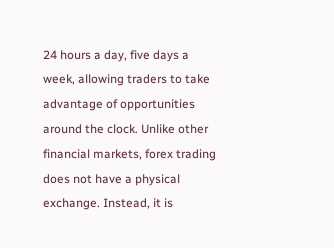24 hours a day, five days a week, allowing traders to take advantage of opportunities around the clock. Unlike other financial markets, forex trading does not have a physical exchange. Instead, it is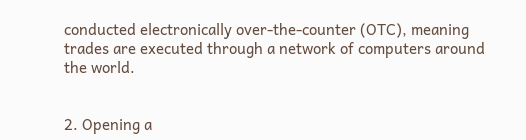conducted electronically over-the-counter (OTC), meaning trades are executed through a network of computers around the world.


2. Opening a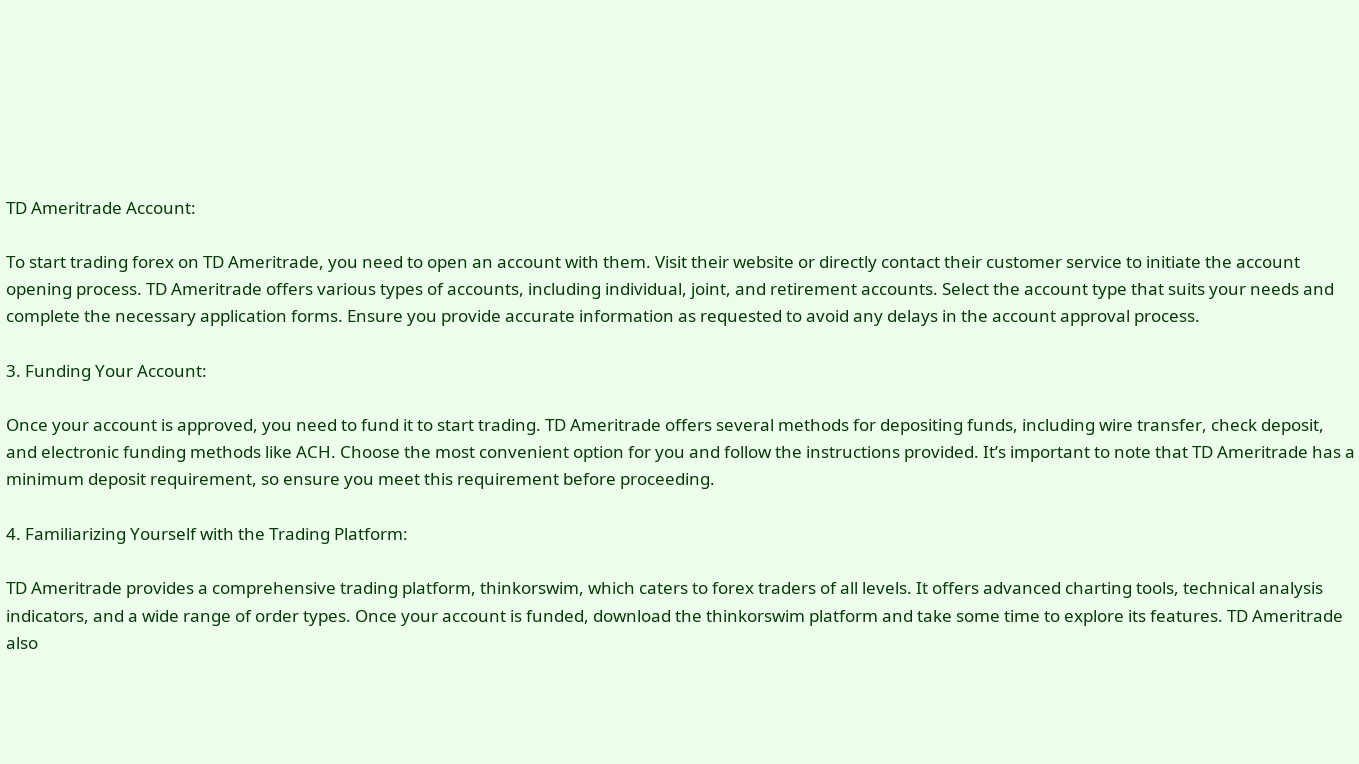TD Ameritrade Account:

To start trading forex on TD Ameritrade, you need to open an account with them. Visit their website or directly contact their customer service to initiate the account opening process. TD Ameritrade offers various types of accounts, including individual, joint, and retirement accounts. Select the account type that suits your needs and complete the necessary application forms. Ensure you provide accurate information as requested to avoid any delays in the account approval process.

3. Funding Your Account:

Once your account is approved, you need to fund it to start trading. TD Ameritrade offers several methods for depositing funds, including wire transfer, check deposit, and electronic funding methods like ACH. Choose the most convenient option for you and follow the instructions provided. It’s important to note that TD Ameritrade has a minimum deposit requirement, so ensure you meet this requirement before proceeding.

4. Familiarizing Yourself with the Trading Platform:

TD Ameritrade provides a comprehensive trading platform, thinkorswim, which caters to forex traders of all levels. It offers advanced charting tools, technical analysis indicators, and a wide range of order types. Once your account is funded, download the thinkorswim platform and take some time to explore its features. TD Ameritrade also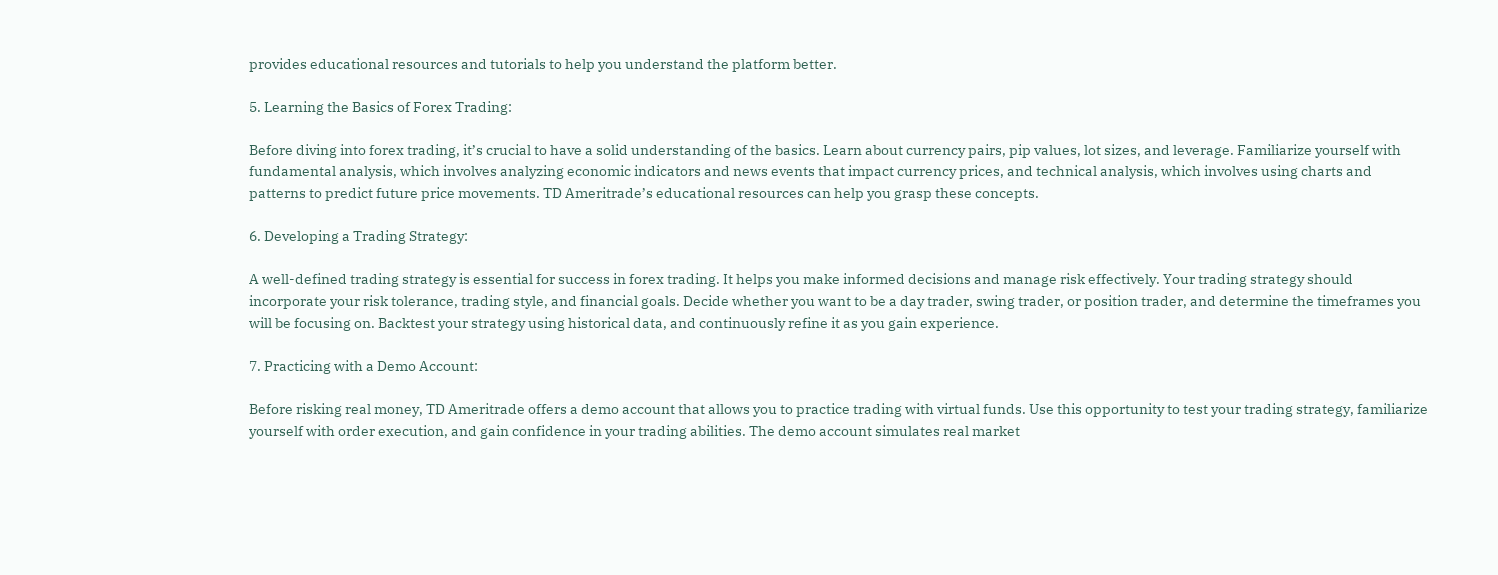provides educational resources and tutorials to help you understand the platform better.

5. Learning the Basics of Forex Trading:

Before diving into forex trading, it’s crucial to have a solid understanding of the basics. Learn about currency pairs, pip values, lot sizes, and leverage. Familiarize yourself with fundamental analysis, which involves analyzing economic indicators and news events that impact currency prices, and technical analysis, which involves using charts and patterns to predict future price movements. TD Ameritrade’s educational resources can help you grasp these concepts.

6. Developing a Trading Strategy:

A well-defined trading strategy is essential for success in forex trading. It helps you make informed decisions and manage risk effectively. Your trading strategy should incorporate your risk tolerance, trading style, and financial goals. Decide whether you want to be a day trader, swing trader, or position trader, and determine the timeframes you will be focusing on. Backtest your strategy using historical data, and continuously refine it as you gain experience.

7. Practicing with a Demo Account:

Before risking real money, TD Ameritrade offers a demo account that allows you to practice trading with virtual funds. Use this opportunity to test your trading strategy, familiarize yourself with order execution, and gain confidence in your trading abilities. The demo account simulates real market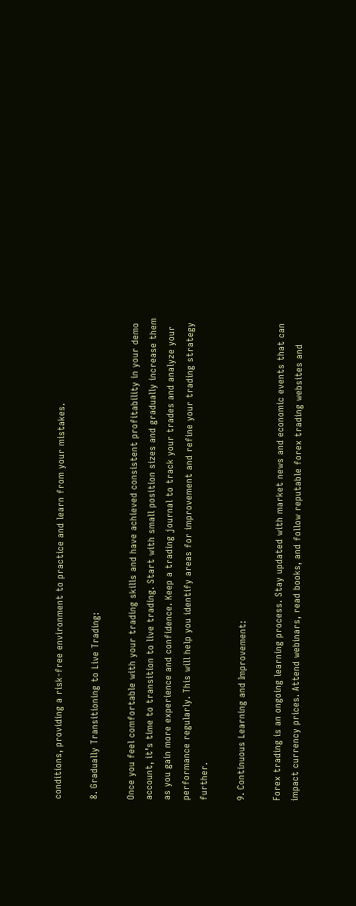conditions, providing a risk-free environment to practice and learn from your mistakes.

8. Gradually Transitioning to Live Trading:

Once you feel comfortable with your trading skills and have achieved consistent profitability in your demo account, it’s time to transition to live trading. Start with small position sizes and gradually increase them as you gain more experience and confidence. Keep a trading journal to track your trades and analyze your performance regularly. This will help you identify areas for improvement and refine your trading strategy further.

9. Continuous Learning and Improvement:

Forex trading is an ongoing learning process. Stay updated with market news and economic events that can impact currency prices. Attend webinars, read books, and follow reputable forex trading websites and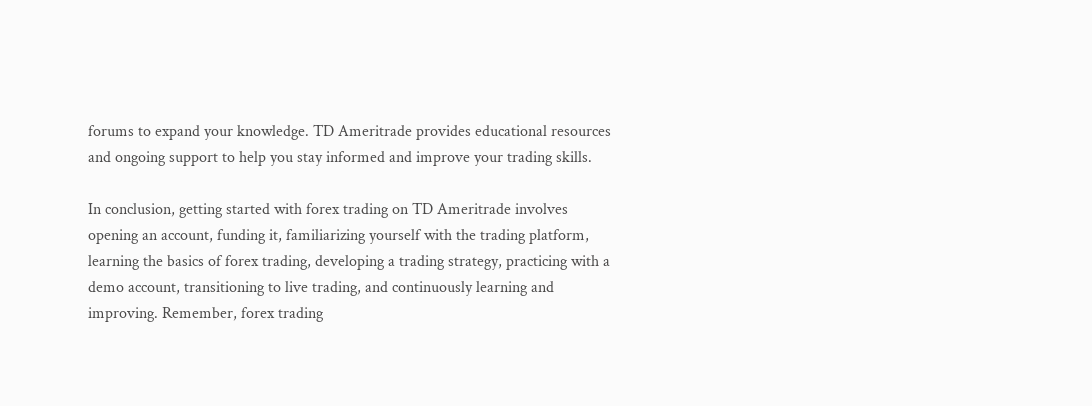forums to expand your knowledge. TD Ameritrade provides educational resources and ongoing support to help you stay informed and improve your trading skills.

In conclusion, getting started with forex trading on TD Ameritrade involves opening an account, funding it, familiarizing yourself with the trading platform, learning the basics of forex trading, developing a trading strategy, practicing with a demo account, transitioning to live trading, and continuously learning and improving. Remember, forex trading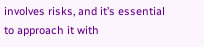involves risks, and it’s essential to approach it with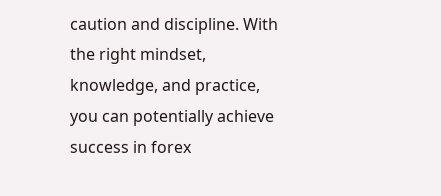caution and discipline. With the right mindset, knowledge, and practice, you can potentially achieve success in forex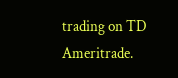trading on TD Ameritrade.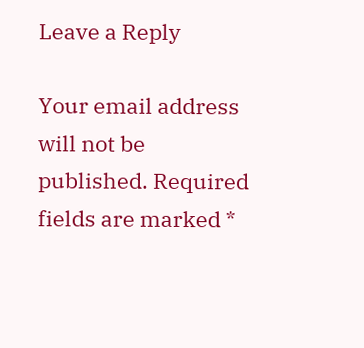Leave a Reply

Your email address will not be published. Required fields are marked *